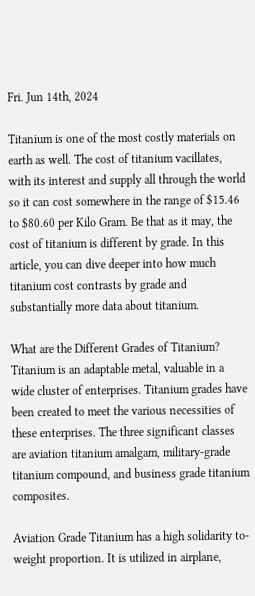Fri. Jun 14th, 2024

Titanium is one of the most costly materials on earth as well. The cost of titanium vacillates, with its interest and supply all through the world so it can cost somewhere in the range of $15.46 to $80.60 per Kilo Gram. Be that as it may, the cost of titanium is different by grade. In this article, you can dive deeper into how much titanium cost contrasts by grade and substantially more data about titanium.

What are the Different Grades of Titanium?
Titanium is an adaptable metal, valuable in a wide cluster of enterprises. Titanium grades have been created to meet the various necessities of these enterprises. The three significant classes are aviation titanium amalgam, military-grade titanium compound, and business grade titanium composites.

Aviation Grade Titanium has a high solidarity to-weight proportion. It is utilized in airplane,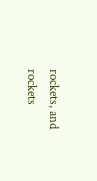rockets, and rockets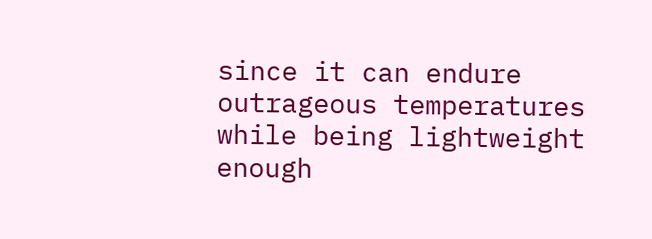since it can endure outrageous temperatures while being lightweight enough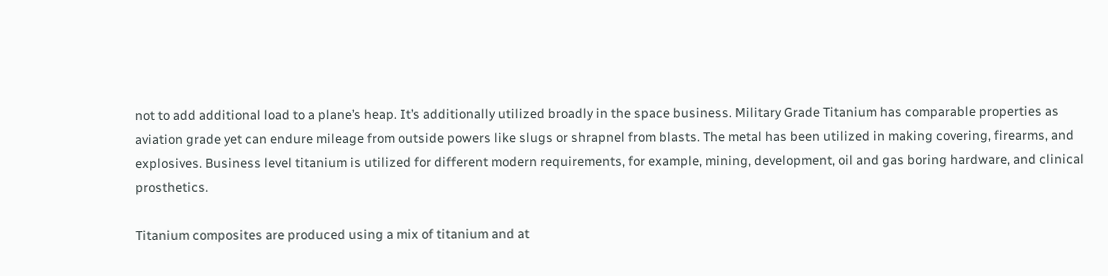not to add additional load to a plane’s heap. It’s additionally utilized broadly in the space business. Military Grade Titanium has comparable properties as aviation grade yet can endure mileage from outside powers like slugs or shrapnel from blasts. The metal has been utilized in making covering, firearms, and explosives. Business level titanium is utilized for different modern requirements, for example, mining, development, oil and gas boring hardware, and clinical prosthetics.

Titanium composites are produced using a mix of titanium and at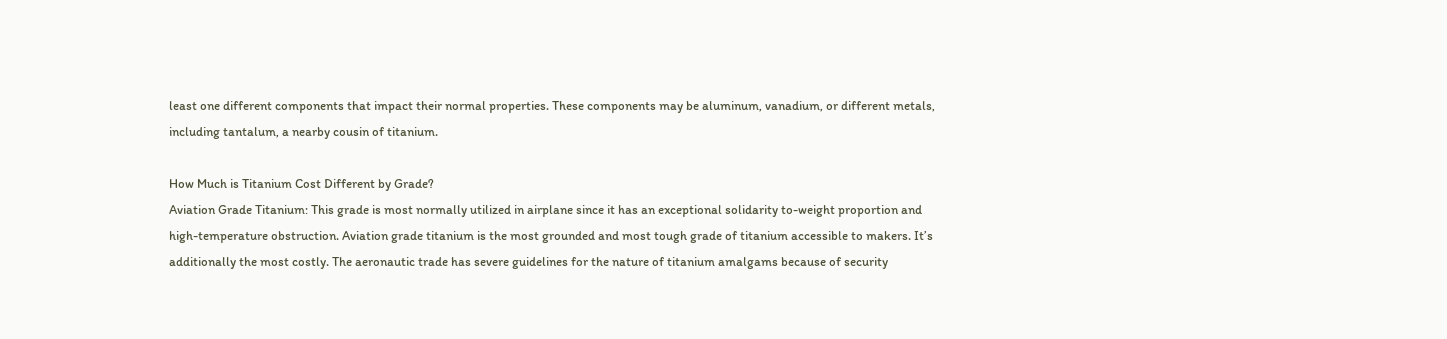least one different components that impact their normal properties. These components may be aluminum, vanadium, or different metals, including tantalum, a nearby cousin of titanium.

How Much is Titanium Cost Different by Grade?
Aviation Grade Titanium: This grade is most normally utilized in airplane since it has an exceptional solidarity to-weight proportion and high-temperature obstruction. Aviation grade titanium is the most grounded and most tough grade of titanium accessible to makers. It’s additionally the most costly. The aeronautic trade has severe guidelines for the nature of titanium amalgams because of security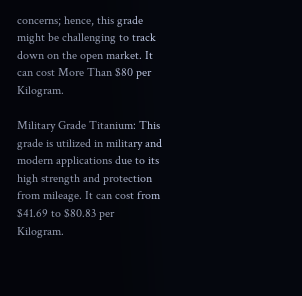concerns; hence, this grade might be challenging to track down on the open market. It can cost More Than $80 per Kilogram.

Military Grade Titanium: This grade is utilized in military and modern applications due to its high strength and protection from mileage. It can cost from $41.69 to $80.83 per Kilogram.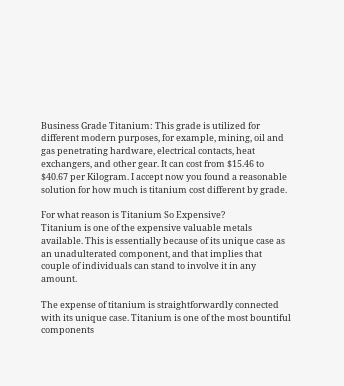Business Grade Titanium: This grade is utilized for different modern purposes, for example, mining, oil and gas penetrating hardware, electrical contacts, heat exchangers, and other gear. It can cost from $15.46 to $40.67 per Kilogram. I accept now you found a reasonable solution for how much is titanium cost different by grade.

For what reason is Titanium So Expensive?
Titanium is one of the expensive valuable metals available. This is essentially because of its unique case as an unadulterated component, and that implies that couple of individuals can stand to involve it in any amount.

The expense of titanium is straightforwardly connected with its unique case. Titanium is one of the most bountiful components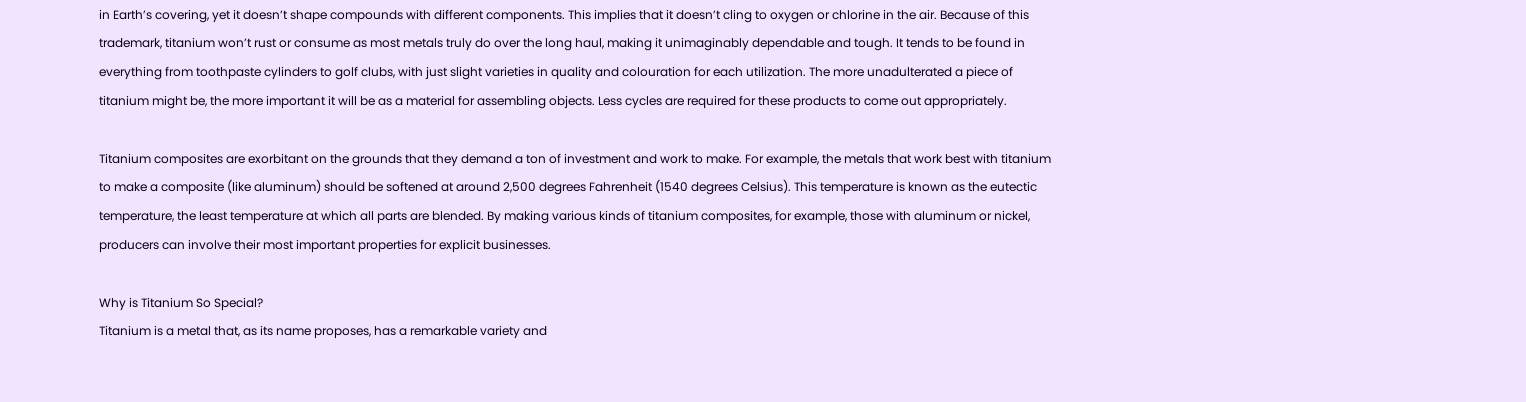in Earth’s covering, yet it doesn’t shape compounds with different components. This implies that it doesn’t cling to oxygen or chlorine in the air. Because of this trademark, titanium won’t rust or consume as most metals truly do over the long haul, making it unimaginably dependable and tough. It tends to be found in everything from toothpaste cylinders to golf clubs, with just slight varieties in quality and colouration for each utilization. The more unadulterated a piece of titanium might be, the more important it will be as a material for assembling objects. Less cycles are required for these products to come out appropriately.

Titanium composites are exorbitant on the grounds that they demand a ton of investment and work to make. For example, the metals that work best with titanium to make a composite (like aluminum) should be softened at around 2,500 degrees Fahrenheit (1540 degrees Celsius). This temperature is known as the eutectic temperature, the least temperature at which all parts are blended. By making various kinds of titanium composites, for example, those with aluminum or nickel, producers can involve their most important properties for explicit businesses.

Why is Titanium So Special?
Titanium is a metal that, as its name proposes, has a remarkable variety and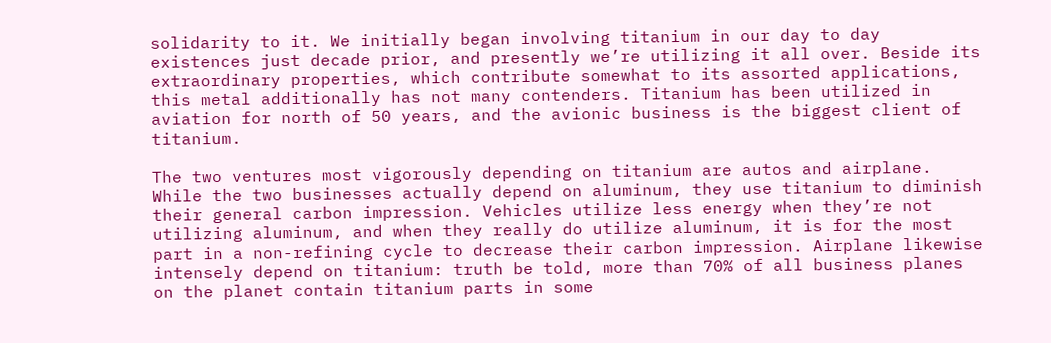solidarity to it. We initially began involving titanium in our day to day existences just decade prior, and presently we’re utilizing it all over. Beside its extraordinary properties, which contribute somewhat to its assorted applications, this metal additionally has not many contenders. Titanium has been utilized in aviation for north of 50 years, and the avionic business is the biggest client of titanium.

The two ventures most vigorously depending on titanium are autos and airplane. While the two businesses actually depend on aluminum, they use titanium to diminish their general carbon impression. Vehicles utilize less energy when they’re not utilizing aluminum, and when they really do utilize aluminum, it is for the most part in a non-refining cycle to decrease their carbon impression. Airplane likewise intensely depend on titanium: truth be told, more than 70% of all business planes on the planet contain titanium parts in some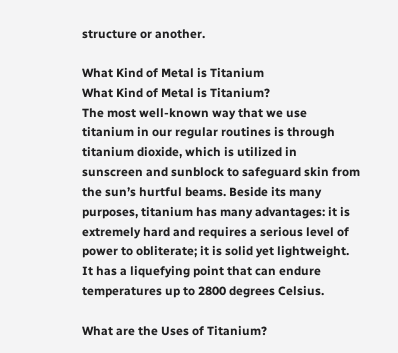structure or another.

What Kind of Metal is Titanium
What Kind of Metal is Titanium?
The most well-known way that we use titanium in our regular routines is through titanium dioxide, which is utilized in sunscreen and sunblock to safeguard skin from the sun’s hurtful beams. Beside its many purposes, titanium has many advantages: it is extremely hard and requires a serious level of power to obliterate; it is solid yet lightweight. It has a liquefying point that can endure temperatures up to 2800 degrees Celsius.

What are the Uses of Titanium?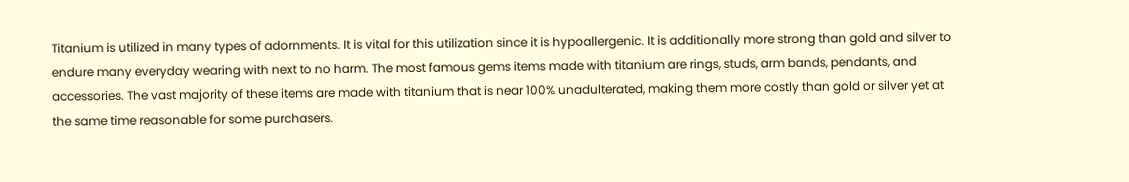Titanium is utilized in many types of adornments. It is vital for this utilization since it is hypoallergenic. It is additionally more strong than gold and silver to endure many everyday wearing with next to no harm. The most famous gems items made with titanium are rings, studs, arm bands, pendants, and accessories. The vast majority of these items are made with titanium that is near 100% unadulterated, making them more costly than gold or silver yet at the same time reasonable for some purchasers.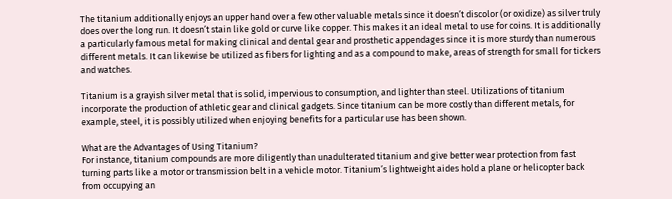The titanium additionally enjoys an upper hand over a few other valuable metals since it doesn’t discolor (or oxidize) as silver truly does over the long run. It doesn’t stain like gold or curve like copper. This makes it an ideal metal to use for coins. It is additionally a particularly famous metal for making clinical and dental gear and prosthetic appendages since it is more sturdy than numerous different metals. It can likewise be utilized as fibers for lighting and as a compound to make, areas of strength for small for tickers and watches.

Titanium is a grayish silver metal that is solid, impervious to consumption, and lighter than steel. Utilizations of titanium incorporate the production of athletic gear and clinical gadgets. Since titanium can be more costly than different metals, for example, steel, it is possibly utilized when enjoying benefits for a particular use has been shown.

What are the Advantages of Using Titanium?
For instance, titanium compounds are more diligently than unadulterated titanium and give better wear protection from fast turning parts like a motor or transmission belt in a vehicle motor. Titanium’s lightweight aides hold a plane or helicopter back from occupying an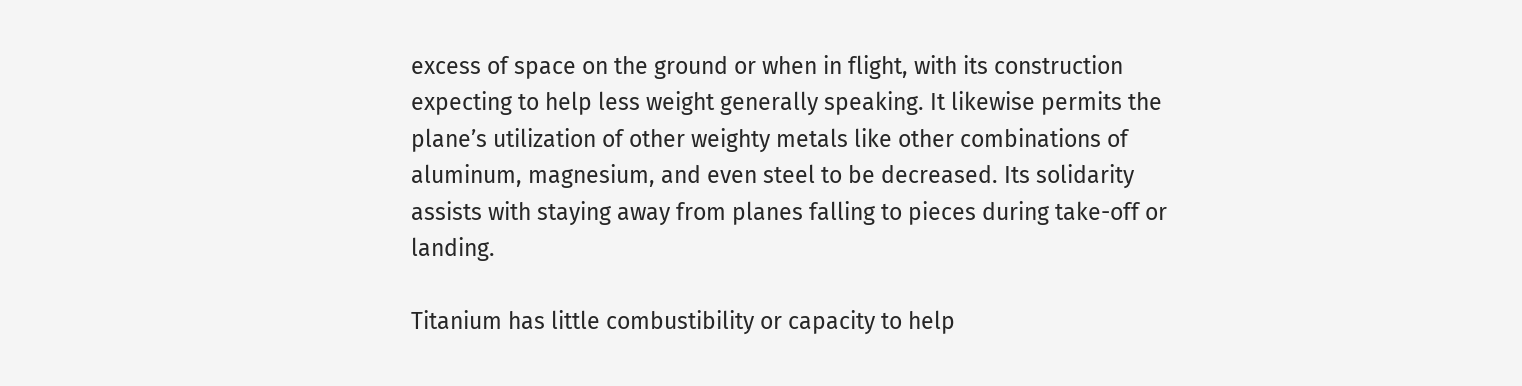excess of space on the ground or when in flight, with its construction expecting to help less weight generally speaking. It likewise permits the plane’s utilization of other weighty metals like other combinations of aluminum, magnesium, and even steel to be decreased. Its solidarity assists with staying away from planes falling to pieces during take-off or landing.

Titanium has little combustibility or capacity to help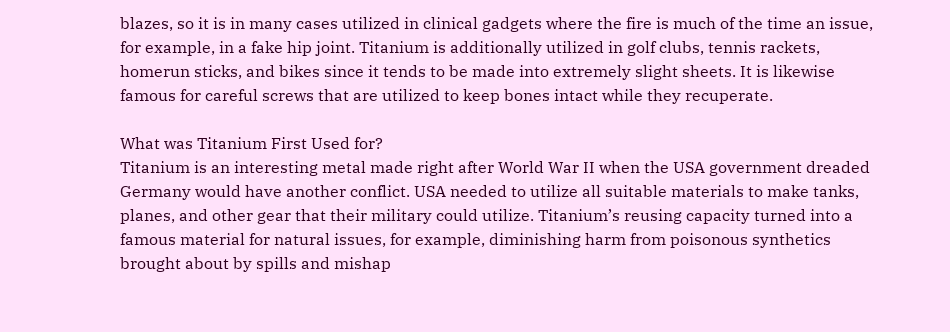blazes, so it is in many cases utilized in clinical gadgets where the fire is much of the time an issue, for example, in a fake hip joint. Titanium is additionally utilized in golf clubs, tennis rackets, homerun sticks, and bikes since it tends to be made into extremely slight sheets. It is likewise famous for careful screws that are utilized to keep bones intact while they recuperate.

What was Titanium First Used for?
Titanium is an interesting metal made right after World War II when the USA government dreaded Germany would have another conflict. USA needed to utilize all suitable materials to make tanks, planes, and other gear that their military could utilize. Titanium’s reusing capacity turned into a famous material for natural issues, for example, diminishing harm from poisonous synthetics brought about by spills and mishap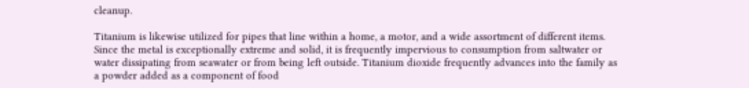cleanup.

Titanium is likewise utilized for pipes that line within a home, a motor, and a wide assortment of different items. Since the metal is exceptionally extreme and solid, it is frequently impervious to consumption from saltwater or water dissipating from seawater or from being left outside. Titanium dioxide frequently advances into the family as a powder added as a component of food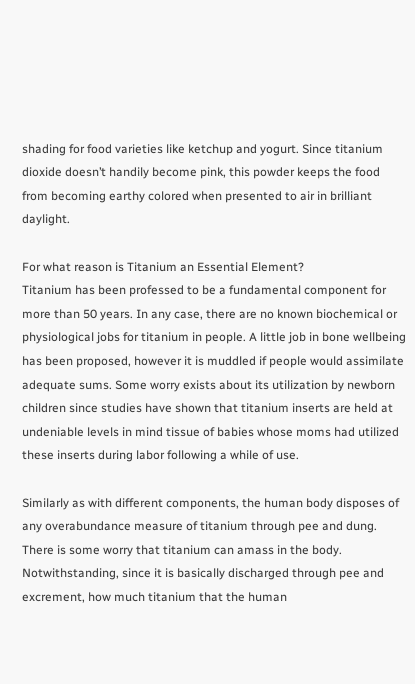shading for food varieties like ketchup and yogurt. Since titanium dioxide doesn’t handily become pink, this powder keeps the food from becoming earthy colored when presented to air in brilliant daylight.

For what reason is Titanium an Essential Element?
Titanium has been professed to be a fundamental component for more than 50 years. In any case, there are no known biochemical or physiological jobs for titanium in people. A little job in bone wellbeing has been proposed, however it is muddled if people would assimilate adequate sums. Some worry exists about its utilization by newborn children since studies have shown that titanium inserts are held at undeniable levels in mind tissue of babies whose moms had utilized these inserts during labor following a while of use.

Similarly as with different components, the human body disposes of any overabundance measure of titanium through pee and dung. There is some worry that titanium can amass in the body. Notwithstanding, since it is basically discharged through pee and excrement, how much titanium that the human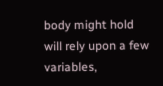body might hold will rely upon a few variables,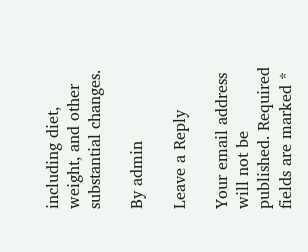including diet, weight, and other substantial changes.

By admin

Leave a Reply

Your email address will not be published. Required fields are marked *